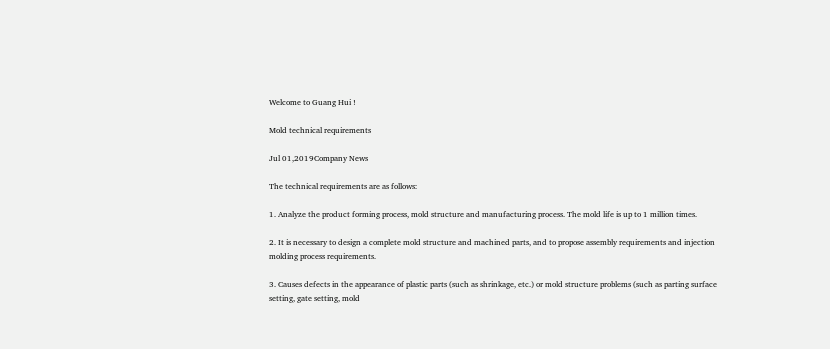Welcome to Guang Hui !

Mold technical requirements

Jul 01,2019Company News

The technical requirements are as follows:

1. Analyze the product forming process, mold structure and manufacturing process. The mold life is up to 1 million times.

2. It is necessary to design a complete mold structure and machined parts, and to propose assembly requirements and injection molding process requirements.

3. Causes defects in the appearance of plastic parts (such as shrinkage, etc.) or mold structure problems (such as parting surface setting, gate setting, mold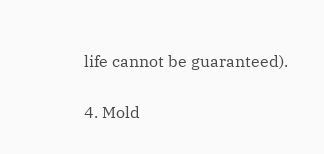life cannot be guaranteed).

4. Mold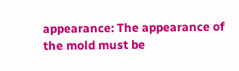appearance: The appearance of the mold must be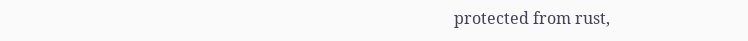protected from rust,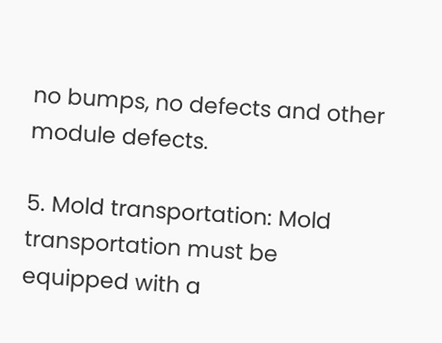no bumps, no defects and other module defects.

5. Mold transportation: Mold transportation must be equipped with a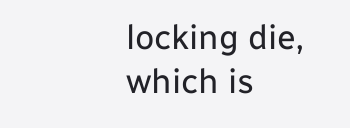locking die, which is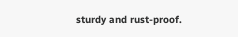sturdy and rust-proof.